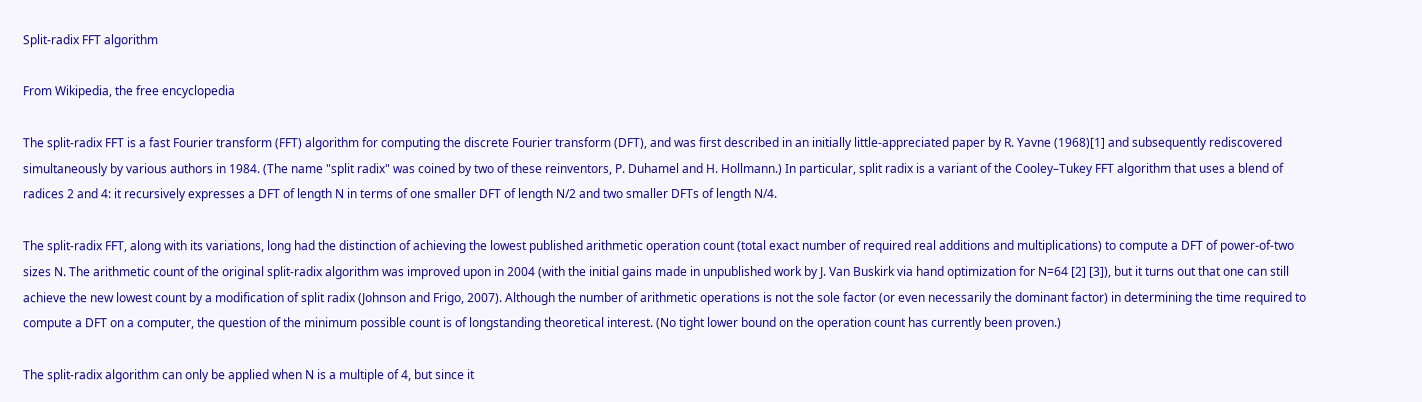Split-radix FFT algorithm

From Wikipedia, the free encyclopedia

The split-radix FFT is a fast Fourier transform (FFT) algorithm for computing the discrete Fourier transform (DFT), and was first described in an initially little-appreciated paper by R. Yavne (1968)[1] and subsequently rediscovered simultaneously by various authors in 1984. (The name "split radix" was coined by two of these reinventors, P. Duhamel and H. Hollmann.) In particular, split radix is a variant of the Cooley–Tukey FFT algorithm that uses a blend of radices 2 and 4: it recursively expresses a DFT of length N in terms of one smaller DFT of length N/2 and two smaller DFTs of length N/4.

The split-radix FFT, along with its variations, long had the distinction of achieving the lowest published arithmetic operation count (total exact number of required real additions and multiplications) to compute a DFT of power-of-two sizes N. The arithmetic count of the original split-radix algorithm was improved upon in 2004 (with the initial gains made in unpublished work by J. Van Buskirk via hand optimization for N=64 [2] [3]), but it turns out that one can still achieve the new lowest count by a modification of split radix (Johnson and Frigo, 2007). Although the number of arithmetic operations is not the sole factor (or even necessarily the dominant factor) in determining the time required to compute a DFT on a computer, the question of the minimum possible count is of longstanding theoretical interest. (No tight lower bound on the operation count has currently been proven.)

The split-radix algorithm can only be applied when N is a multiple of 4, but since it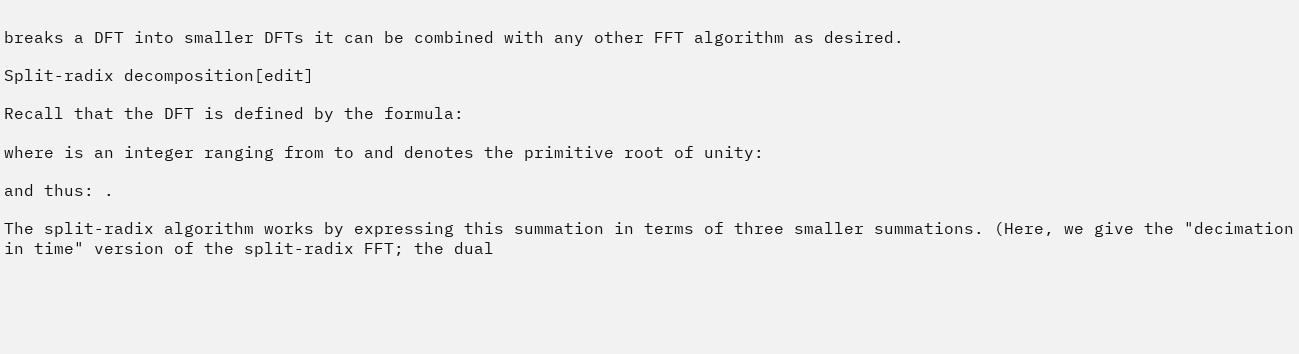breaks a DFT into smaller DFTs it can be combined with any other FFT algorithm as desired.

Split-radix decomposition[edit]

Recall that the DFT is defined by the formula:

where is an integer ranging from to and denotes the primitive root of unity:

and thus: .

The split-radix algorithm works by expressing this summation in terms of three smaller summations. (Here, we give the "decimation in time" version of the split-radix FFT; the dual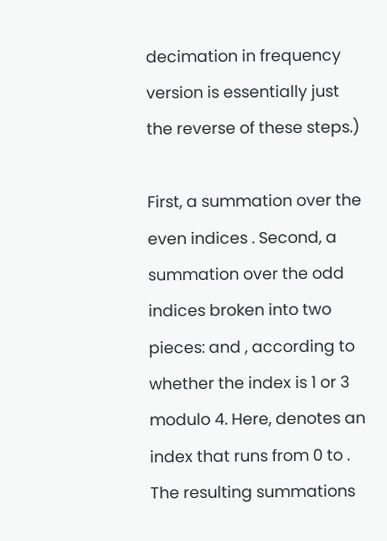decimation in frequency version is essentially just the reverse of these steps.)

First, a summation over the even indices . Second, a summation over the odd indices broken into two pieces: and , according to whether the index is 1 or 3 modulo 4. Here, denotes an index that runs from 0 to . The resulting summations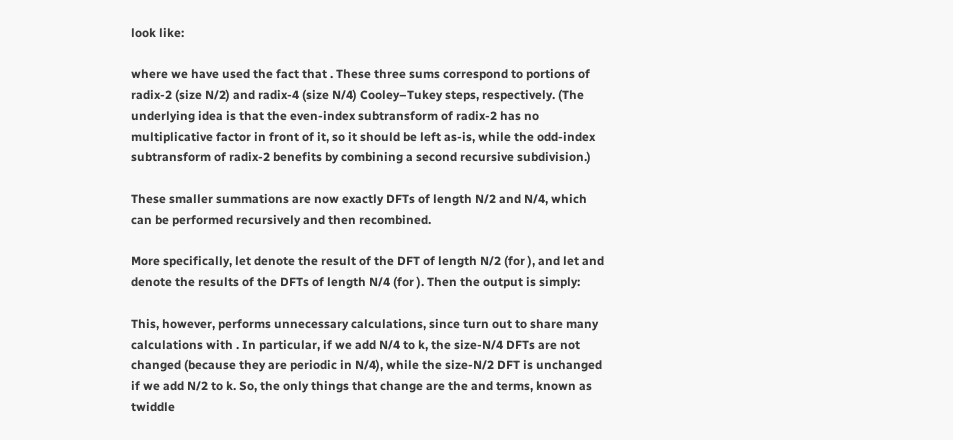look like:

where we have used the fact that . These three sums correspond to portions of radix-2 (size N/2) and radix-4 (size N/4) Cooley–Tukey steps, respectively. (The underlying idea is that the even-index subtransform of radix-2 has no multiplicative factor in front of it, so it should be left as-is, while the odd-index subtransform of radix-2 benefits by combining a second recursive subdivision.)

These smaller summations are now exactly DFTs of length N/2 and N/4, which can be performed recursively and then recombined.

More specifically, let denote the result of the DFT of length N/2 (for ), and let and denote the results of the DFTs of length N/4 (for ). Then the output is simply:

This, however, performs unnecessary calculations, since turn out to share many calculations with . In particular, if we add N/4 to k, the size-N/4 DFTs are not changed (because they are periodic in N/4), while the size-N/2 DFT is unchanged if we add N/2 to k. So, the only things that change are the and terms, known as twiddle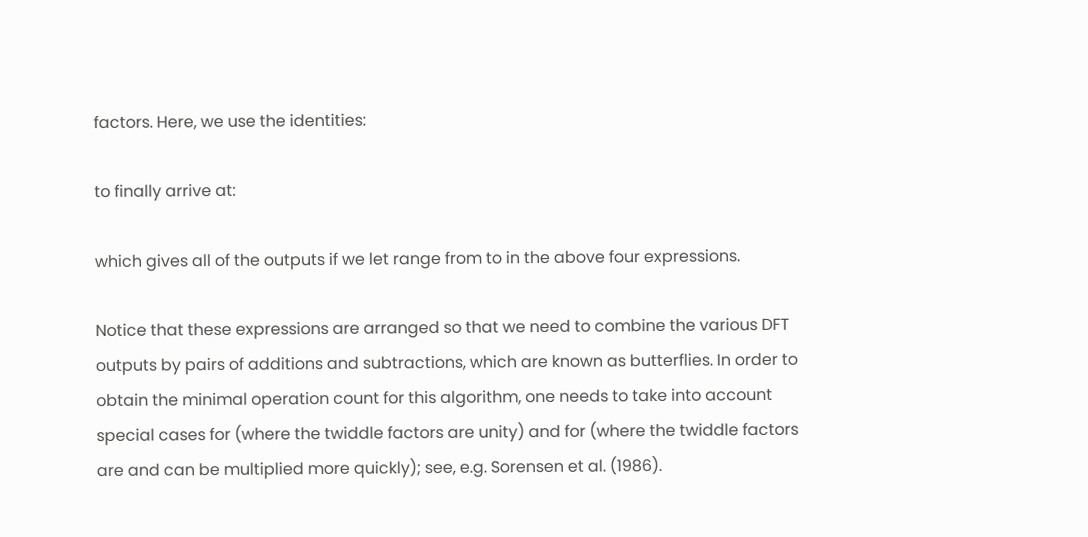factors. Here, we use the identities:

to finally arrive at:

which gives all of the outputs if we let range from to in the above four expressions.

Notice that these expressions are arranged so that we need to combine the various DFT outputs by pairs of additions and subtractions, which are known as butterflies. In order to obtain the minimal operation count for this algorithm, one needs to take into account special cases for (where the twiddle factors are unity) and for (where the twiddle factors are and can be multiplied more quickly); see, e.g. Sorensen et al. (1986).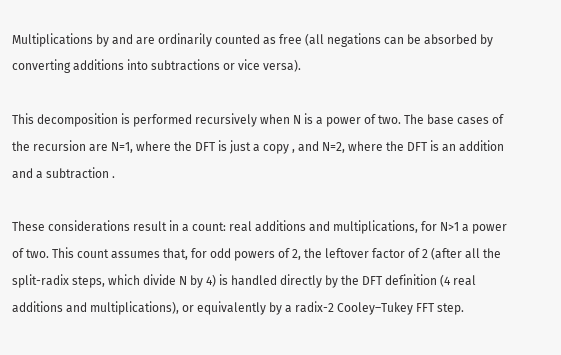Multiplications by and are ordinarily counted as free (all negations can be absorbed by converting additions into subtractions or vice versa).

This decomposition is performed recursively when N is a power of two. The base cases of the recursion are N=1, where the DFT is just a copy , and N=2, where the DFT is an addition and a subtraction .

These considerations result in a count: real additions and multiplications, for N>1 a power of two. This count assumes that, for odd powers of 2, the leftover factor of 2 (after all the split-radix steps, which divide N by 4) is handled directly by the DFT definition (4 real additions and multiplications), or equivalently by a radix-2 Cooley–Tukey FFT step.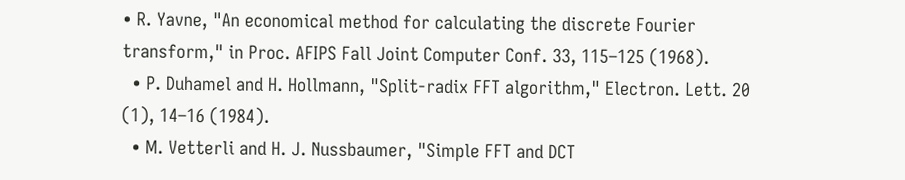• R. Yavne, "An economical method for calculating the discrete Fourier transform," in Proc. AFIPS Fall Joint Computer Conf. 33, 115–125 (1968).
  • P. Duhamel and H. Hollmann, "Split-radix FFT algorithm," Electron. Lett. 20 (1), 14–16 (1984).
  • M. Vetterli and H. J. Nussbaumer, "Simple FFT and DCT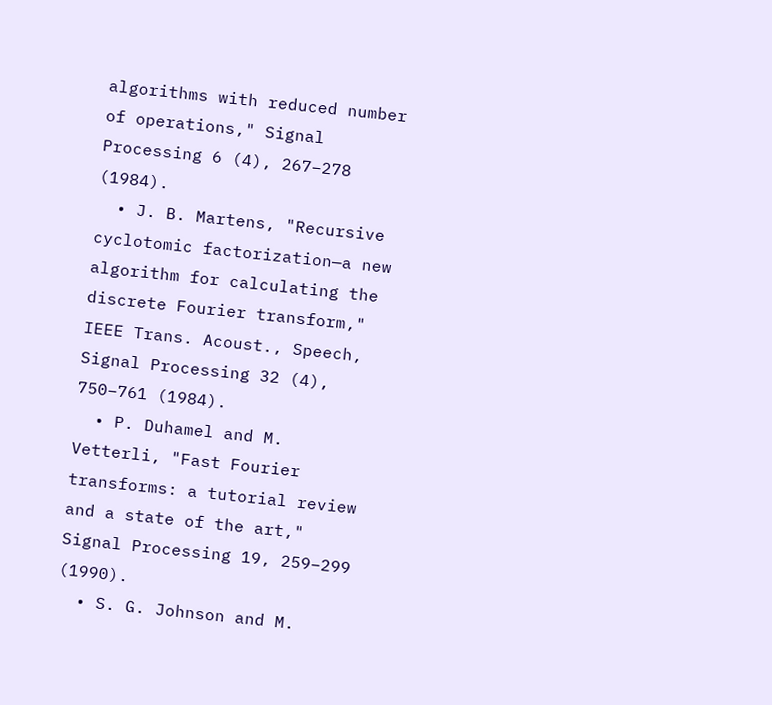algorithms with reduced number of operations," Signal Processing 6 (4), 267–278 (1984).
  • J. B. Martens, "Recursive cyclotomic factorization—a new algorithm for calculating the discrete Fourier transform," IEEE Trans. Acoust., Speech, Signal Processing 32 (4), 750–761 (1984).
  • P. Duhamel and M. Vetterli, "Fast Fourier transforms: a tutorial review and a state of the art," Signal Processing 19, 259–299 (1990).
  • S. G. Johnson and M.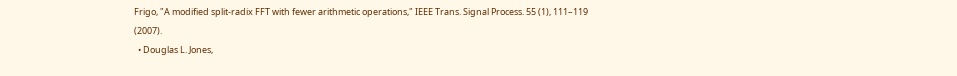Frigo, "A modified split-radix FFT with fewer arithmetic operations," IEEE Trans. Signal Process. 55 (1), 111–119 (2007).
  • Douglas L. Jones,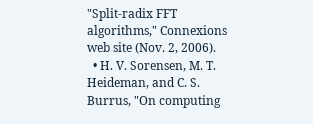"Split-radix FFT algorithms," Connexions web site (Nov. 2, 2006).
  • H. V. Sorensen, M. T. Heideman, and C. S. Burrus, "On computing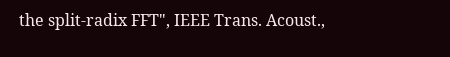the split-radix FFT", IEEE Trans. Acoust.,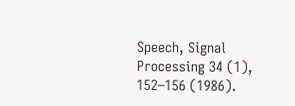Speech, Signal Processing 34 (1), 152–156 (1986).